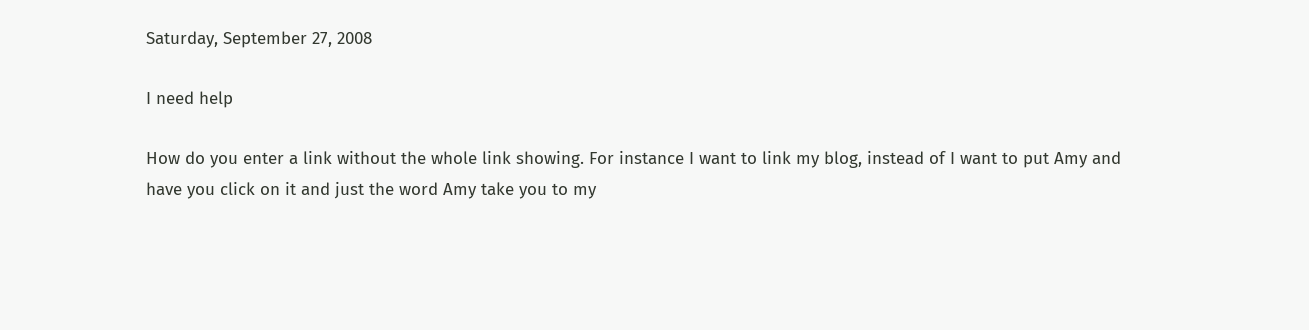Saturday, September 27, 2008

I need help

How do you enter a link without the whole link showing. For instance I want to link my blog, instead of I want to put Amy and have you click on it and just the word Amy take you to my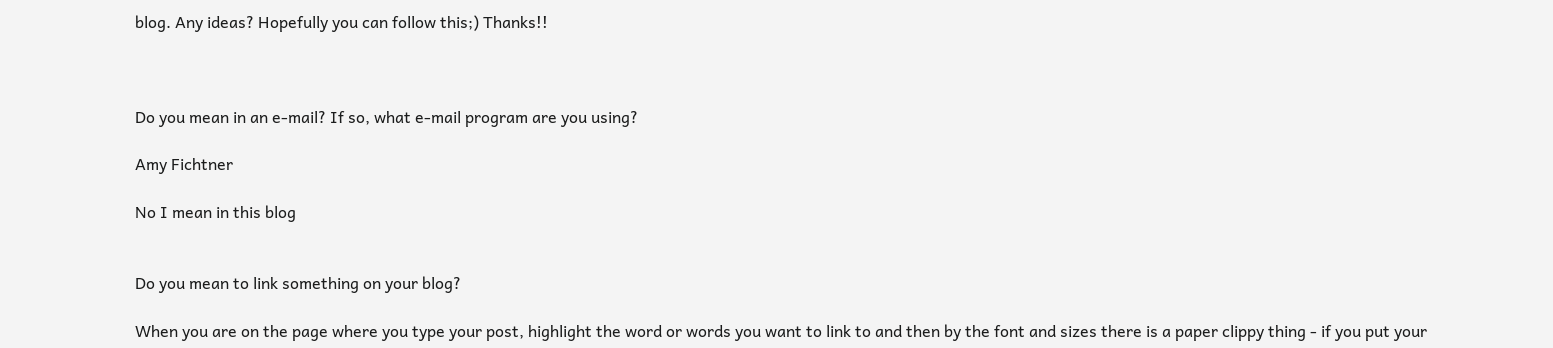blog. Any ideas? Hopefully you can follow this;) Thanks!!



Do you mean in an e-mail? If so, what e-mail program are you using?

Amy Fichtner

No I mean in this blog


Do you mean to link something on your blog?

When you are on the page where you type your post, highlight the word or words you want to link to and then by the font and sizes there is a paper clippy thing - if you put your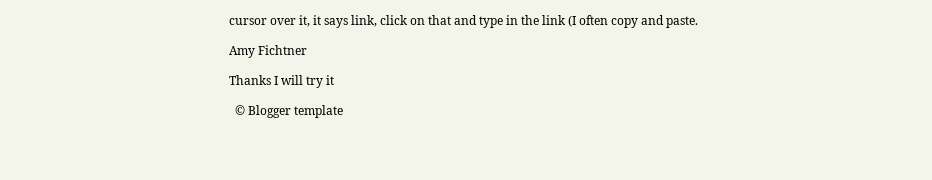cursor over it, it says link, click on that and type in the link (I often copy and paste.

Amy Fichtner

Thanks I will try it

  © Blogger template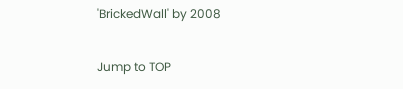'BrickedWall' by 2008

Jump to TOP